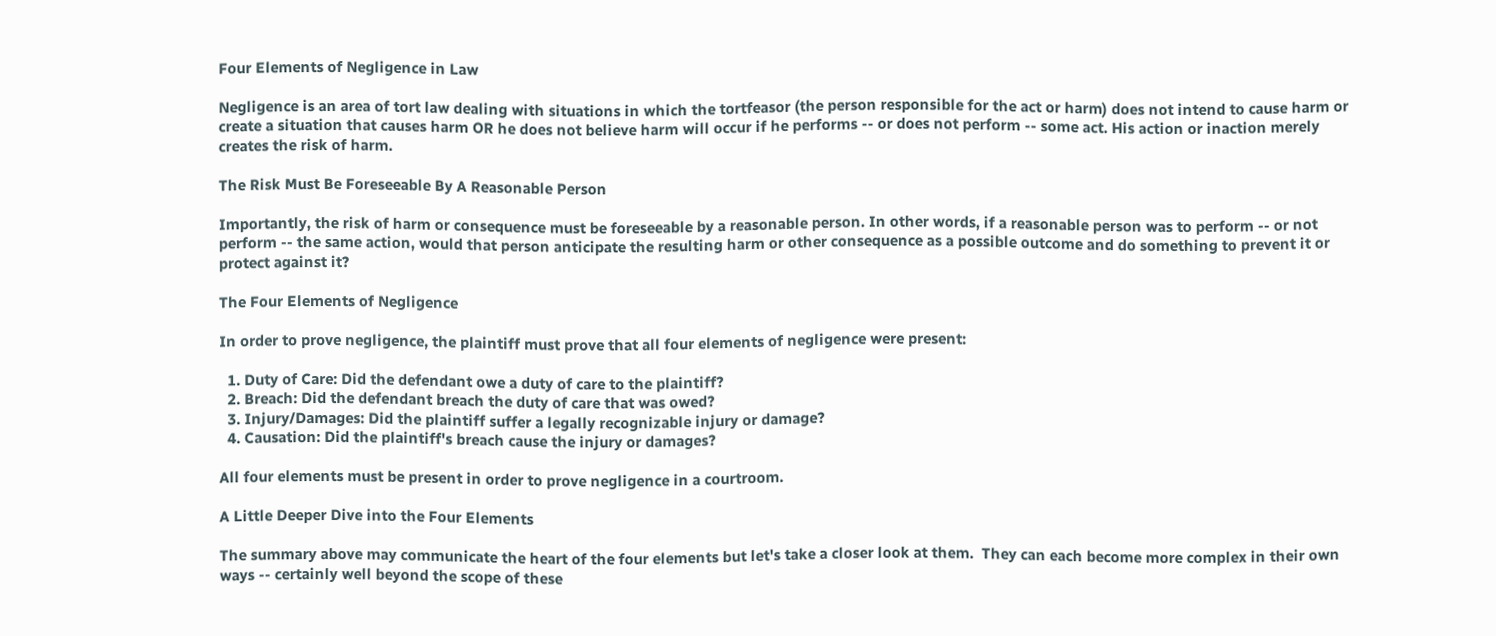Four Elements of Negligence in Law

Negligence is an area of tort law dealing with situations in which the tortfeasor (the person responsible for the act or harm) does not intend to cause harm or create a situation that causes harm OR he does not believe harm will occur if he performs -- or does not perform -- some act. His action or inaction merely creates the risk of harm.

The Risk Must Be Foreseeable By A Reasonable Person

Importantly, the risk of harm or consequence must be foreseeable by a reasonable person. In other words, if a reasonable person was to perform -- or not perform -- the same action, would that person anticipate the resulting harm or other consequence as a possible outcome and do something to prevent it or protect against it?

The Four Elements of Negligence

In order to prove negligence, the plaintiff must prove that all four elements of negligence were present:

  1. Duty of Care: Did the defendant owe a duty of care to the plaintiff?
  2. Breach: Did the defendant breach the duty of care that was owed?
  3. Injury/Damages: Did the plaintiff suffer a legally recognizable injury or damage?
  4. Causation: Did the plaintiff's breach cause the injury or damages?

All four elements must be present in order to prove negligence in a courtroom.

A Little Deeper Dive into the Four Elements

The summary above may communicate the heart of the four elements but let's take a closer look at them.  They can each become more complex in their own ways -- certainly well beyond the scope of these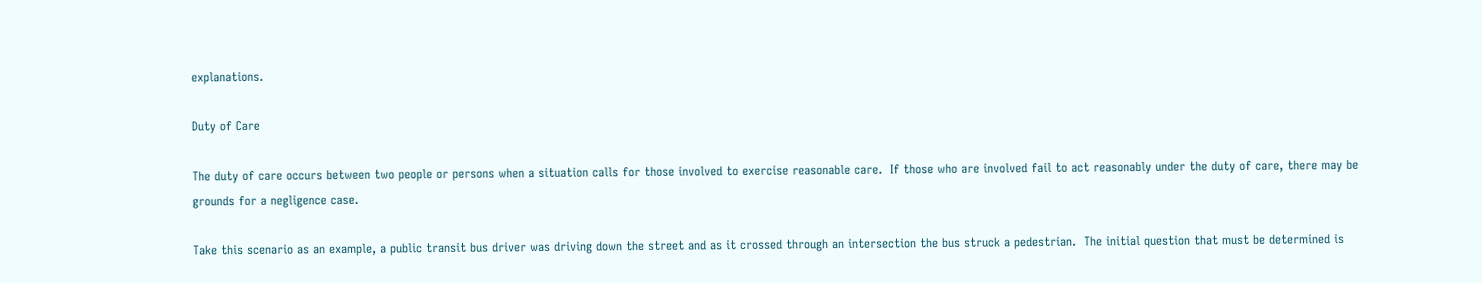explanations.

Duty of Care

The duty of care occurs between two people or persons when a situation calls for those involved to exercise reasonable care.  If those who are involved fail to act reasonably under the duty of care, there may be grounds for a negligence case.

Take this scenario as an example, a public transit bus driver was driving down the street and as it crossed through an intersection the bus struck a pedestrian.  The initial question that must be determined is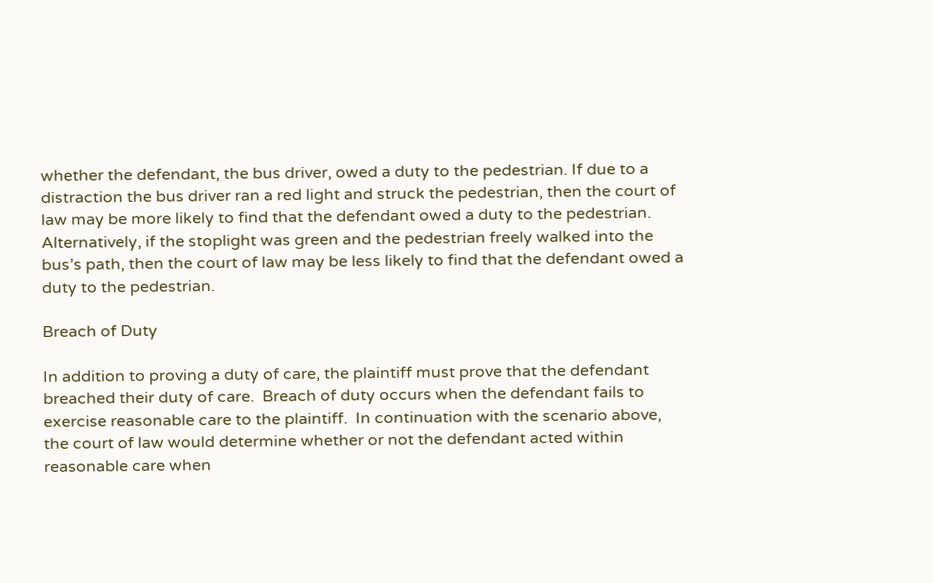whether the defendant, the bus driver, owed a duty to the pedestrian. If due to a distraction the bus driver ran a red light and struck the pedestrian, then the court of law may be more likely to find that the defendant owed a duty to the pedestrian.  Alternatively, if the stoplight was green and the pedestrian freely walked into the bus’s path, then the court of law may be less likely to find that the defendant owed a duty to the pedestrian.

Breach of Duty

In addition to proving a duty of care, the plaintiff must prove that the defendant breached their duty of care.  Breach of duty occurs when the defendant fails to exercise reasonable care to the plaintiff.  In continuation with the scenario above, the court of law would determine whether or not the defendant acted within reasonable care when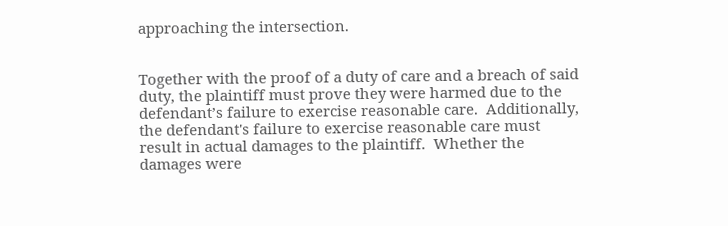approaching the intersection.


Together with the proof of a duty of care and a breach of said duty, the plaintiff must prove they were harmed due to the defendant’s failure to exercise reasonable care.  Additionally, the defendant's failure to exercise reasonable care must result in actual damages to the plaintiff.  Whether the damages were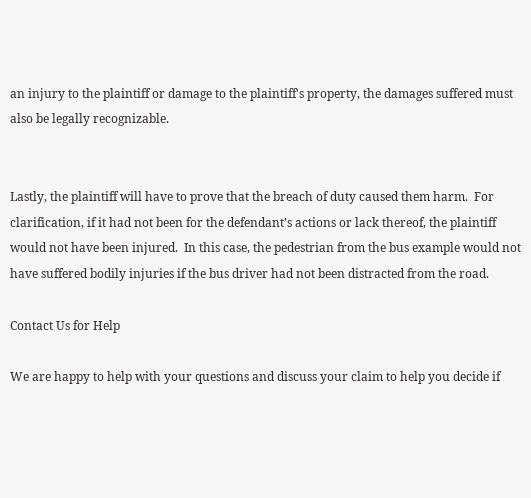an injury to the plaintiff or damage to the plaintiff's property, the damages suffered must also be legally recognizable.


Lastly, the plaintiff will have to prove that the breach of duty caused them harm.  For clarification, if it had not been for the defendant’s actions or lack thereof, the plaintiff would not have been injured.  In this case, the pedestrian from the bus example would not have suffered bodily injuries if the bus driver had not been distracted from the road.

Contact Us for Help

We are happy to help with your questions and discuss your claim to help you decide if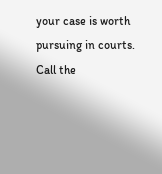your case is worth pursuing in courts.  Call the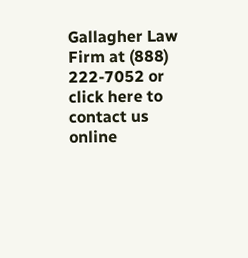Gallagher Law Firm at (888) 222-7052 or click here to contact us online